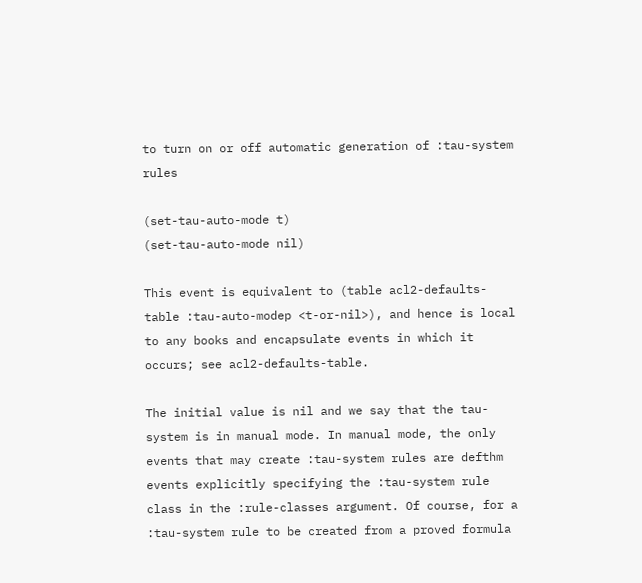to turn on or off automatic generation of :tau-system rules

(set-tau-auto-mode t)
(set-tau-auto-mode nil)

This event is equivalent to (table acl2-defaults-table :tau-auto-modep <t-or-nil>), and hence is local to any books and encapsulate events in which it occurs; see acl2-defaults-table.

The initial value is nil and we say that the tau-system is in manual mode. In manual mode, the only events that may create :tau-system rules are defthm events explicitly specifying the :tau-system rule class in the :rule-classes argument. Of course, for a :tau-system rule to be created from a proved formula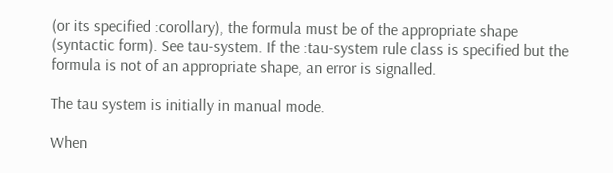(or its specified :corollary), the formula must be of the appropriate shape (syntactic form). See tau-system. If the :tau-system rule class is specified but the formula is not of an appropriate shape, an error is signalled.

The tau system is initially in manual mode.

When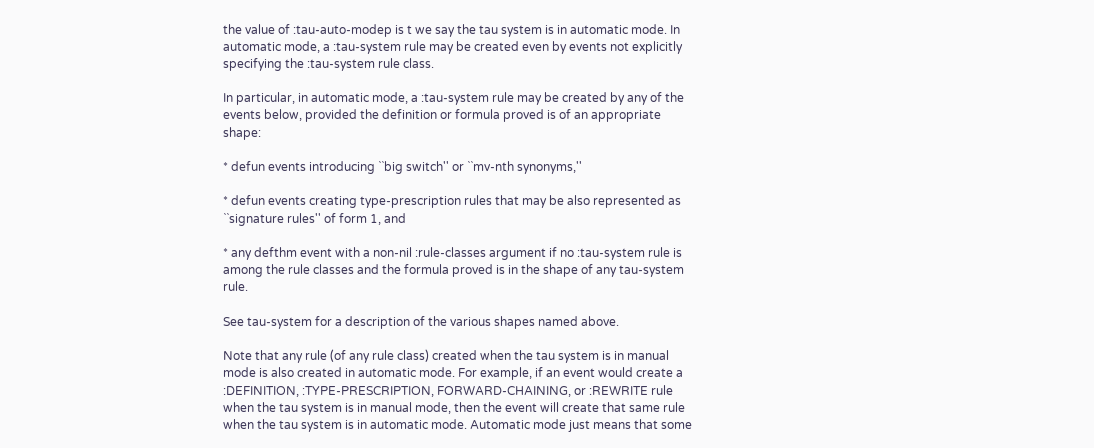the value of :tau-auto-modep is t we say the tau system is in automatic mode. In automatic mode, a :tau-system rule may be created even by events not explicitly specifying the :tau-system rule class.

In particular, in automatic mode, a :tau-system rule may be created by any of the events below, provided the definition or formula proved is of an appropriate shape:

* defun events introducing ``big switch'' or ``mv-nth synonyms,''

* defun events creating type-prescription rules that may be also represented as ``signature rules'' of form 1, and

* any defthm event with a non-nil :rule-classes argument if no :tau-system rule is among the rule classes and the formula proved is in the shape of any tau-system rule.

See tau-system for a description of the various shapes named above.

Note that any rule (of any rule class) created when the tau system is in manual mode is also created in automatic mode. For example, if an event would create a :DEFINITION, :TYPE-PRESCRIPTION, FORWARD-CHAINING, or :REWRITE rule when the tau system is in manual mode, then the event will create that same rule when the tau system is in automatic mode. Automatic mode just means that some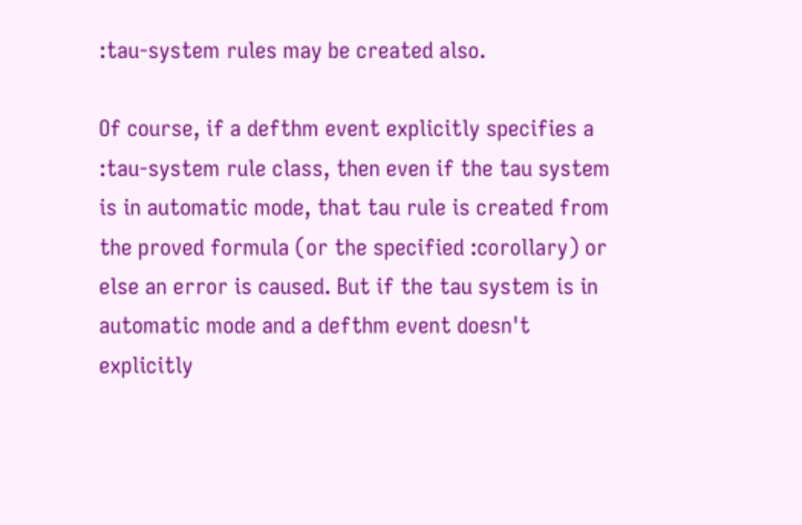:tau-system rules may be created also.

Of course, if a defthm event explicitly specifies a :tau-system rule class, then even if the tau system is in automatic mode, that tau rule is created from the proved formula (or the specified :corollary) or else an error is caused. But if the tau system is in automatic mode and a defthm event doesn't explicitly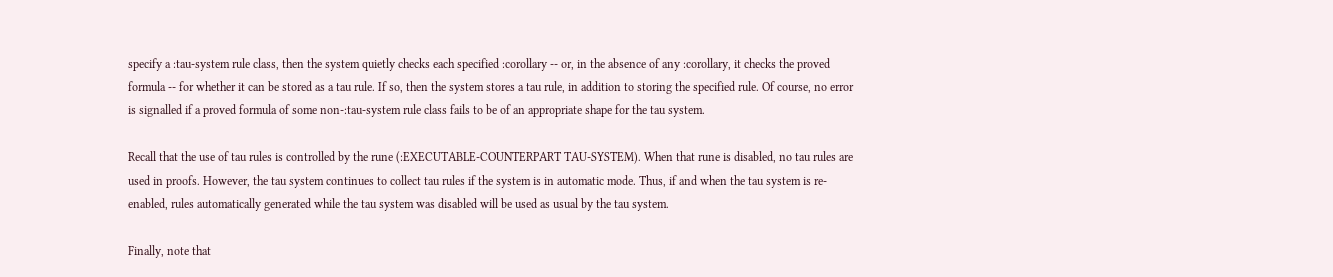specify a :tau-system rule class, then the system quietly checks each specified :corollary -- or, in the absence of any :corollary, it checks the proved formula -- for whether it can be stored as a tau rule. If so, then the system stores a tau rule, in addition to storing the specified rule. Of course, no error is signalled if a proved formula of some non-:tau-system rule class fails to be of an appropriate shape for the tau system.

Recall that the use of tau rules is controlled by the rune (:EXECUTABLE-COUNTERPART TAU-SYSTEM). When that rune is disabled, no tau rules are used in proofs. However, the tau system continues to collect tau rules if the system is in automatic mode. Thus, if and when the tau system is re-enabled, rules automatically generated while the tau system was disabled will be used as usual by the tau system.

Finally, note that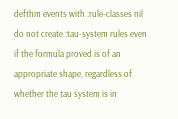defthm events with :rule-classes nil do not create :tau-system rules even if the formula proved is of an appropriate shape, regardless of whether the tau system is in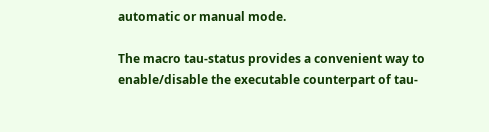automatic or manual mode.

The macro tau-status provides a convenient way to enable/disable the executable counterpart of tau-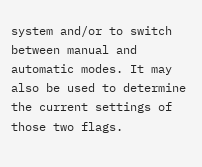system and/or to switch between manual and automatic modes. It may also be used to determine the current settings of those two flags.